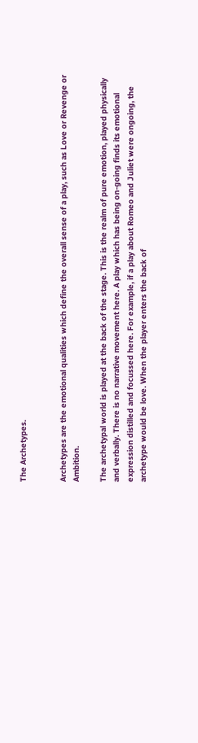The Archetypes.


Archetypes are the emotional qualities which define the overall sense of a play, such as Love or Revenge or Ambition.

The archetypal world is played at the back of the stage. This is the realm of pure emotion, played physically and verbally. There is no narrative movement here. A play which has being on-going finds its emotional expression distilled and focussed here. For example, if a play about Romeo and Juliet were ongoing, the archetype would be love. When the player enters the back of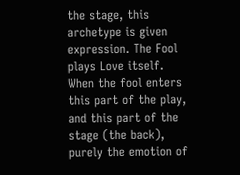the stage, this archetype is given expression. The Fool plays Love itself. When the fool enters this part of the play, and this part of the stage (the back), purely the emotion of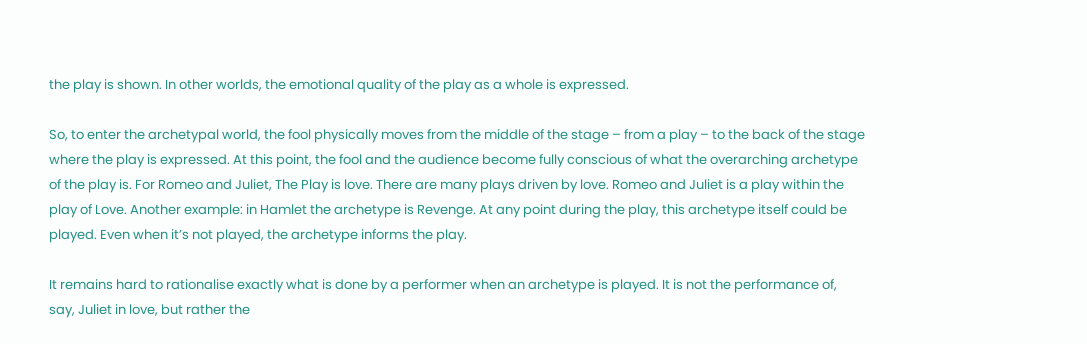the play is shown. In other worlds, the emotional quality of the play as a whole is expressed.

So, to enter the archetypal world, the fool physically moves from the middle of the stage – from a play – to the back of the stage where the play is expressed. At this point, the fool and the audience become fully conscious of what the overarching archetype of the play is. For Romeo and Juliet, The Play is love. There are many plays driven by love. Romeo and Juliet is a play within the play of Love. Another example: in Hamlet the archetype is Revenge. At any point during the play, this archetype itself could be played. Even when it’s not played, the archetype informs the play.

It remains hard to rationalise exactly what is done by a performer when an archetype is played. It is not the performance of, say, Juliet in love, but rather the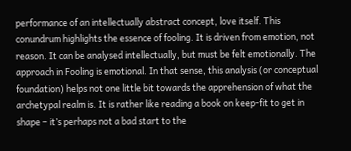performance of an intellectually abstract concept, love itself. This conundrum highlights the essence of fooling. It is driven from emotion, not reason. It can be analysed intellectually, but must be felt emotionally. The approach in Fooling is emotional. In that sense, this analysis (or conceptual foundation) helps not one little bit towards the apprehension of what the archetypal realm is. It is rather like reading a book on keep-fit to get in shape – it’s perhaps not a bad start to the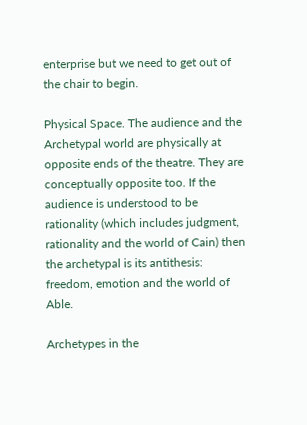enterprise but we need to get out of the chair to begin.

Physical Space. The audience and the Archetypal world are physically at opposite ends of the theatre. They are conceptually opposite too. If the audience is understood to be rationality (which includes judgment, rationality and the world of Cain) then the archetypal is its antithesis: freedom, emotion and the world of Able.

Archetypes in the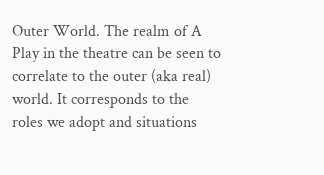Outer World. The realm of A Play in the theatre can be seen to correlate to the outer (aka real) world. It corresponds to the roles we adopt and situations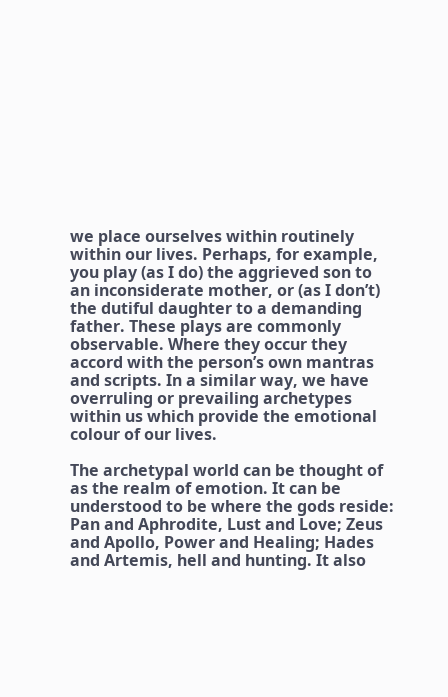we place ourselves within routinely within our lives. Perhaps, for example, you play (as I do) the aggrieved son to an inconsiderate mother, or (as I don’t) the dutiful daughter to a demanding father. These plays are commonly observable. Where they occur they accord with the person’s own mantras and scripts. In a similar way, we have overruling or prevailing archetypes within us which provide the emotional colour of our lives.

The archetypal world can be thought of as the realm of emotion. It can be understood to be where the gods reside: Pan and Aphrodite, Lust and Love; Zeus and Apollo, Power and Healing; Hades and Artemis, hell and hunting. It also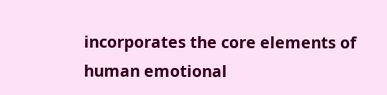incorporates the core elements of human emotional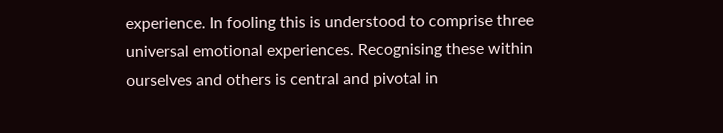experience. In fooling this is understood to comprise three universal emotional experiences. Recognising these within ourselves and others is central and pivotal in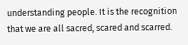understanding people. It is the recognition that we are all sacred, scared and scarred.